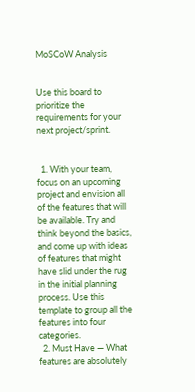MoSCoW Analysis


Use this board to prioritize the requirements for your next project/sprint.


  1. With your team, focus on an upcoming project and envision all of the features that will be available. Try and think beyond the basics, and come up with ideas of features that might have slid under the rug in the initial planning process. Use this template to group all the features into four categories.
  2. Must Have — What features are absolutely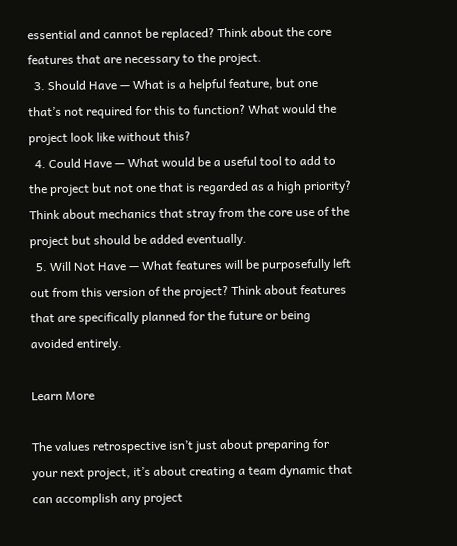essential and cannot be replaced? Think about the core features that are necessary to the project.
  3. Should Have — What is a helpful feature, but one that’s not required for this to function? What would the project look like without this?
  4. Could Have — What would be a useful tool to add to the project but not one that is regarded as a high priority? Think about mechanics that stray from the core use of the project but should be added eventually.
  5. Will Not Have — What features will be purposefully left out from this version of the project? Think about features that are specifically planned for the future or being avoided entirely.

Learn More

The values retrospective isn’t just about preparing for your next project, it’s about creating a team dynamic that can accomplish any project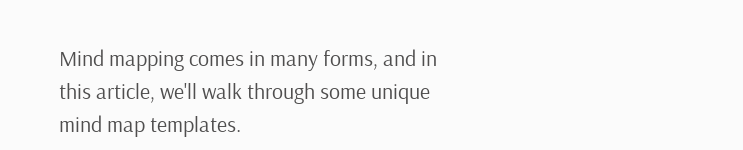Mind mapping comes in many forms, and in this article, we'll walk through some unique mind map templates.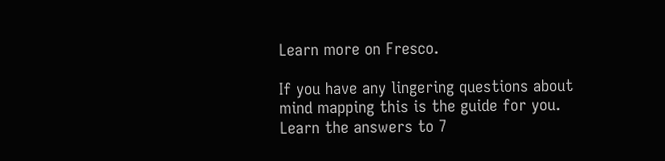Learn more on Fresco.

If you have any lingering questions about mind mapping this is the guide for you. Learn the answers to 7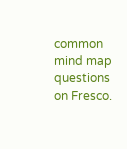common mind map questions on Fresco.